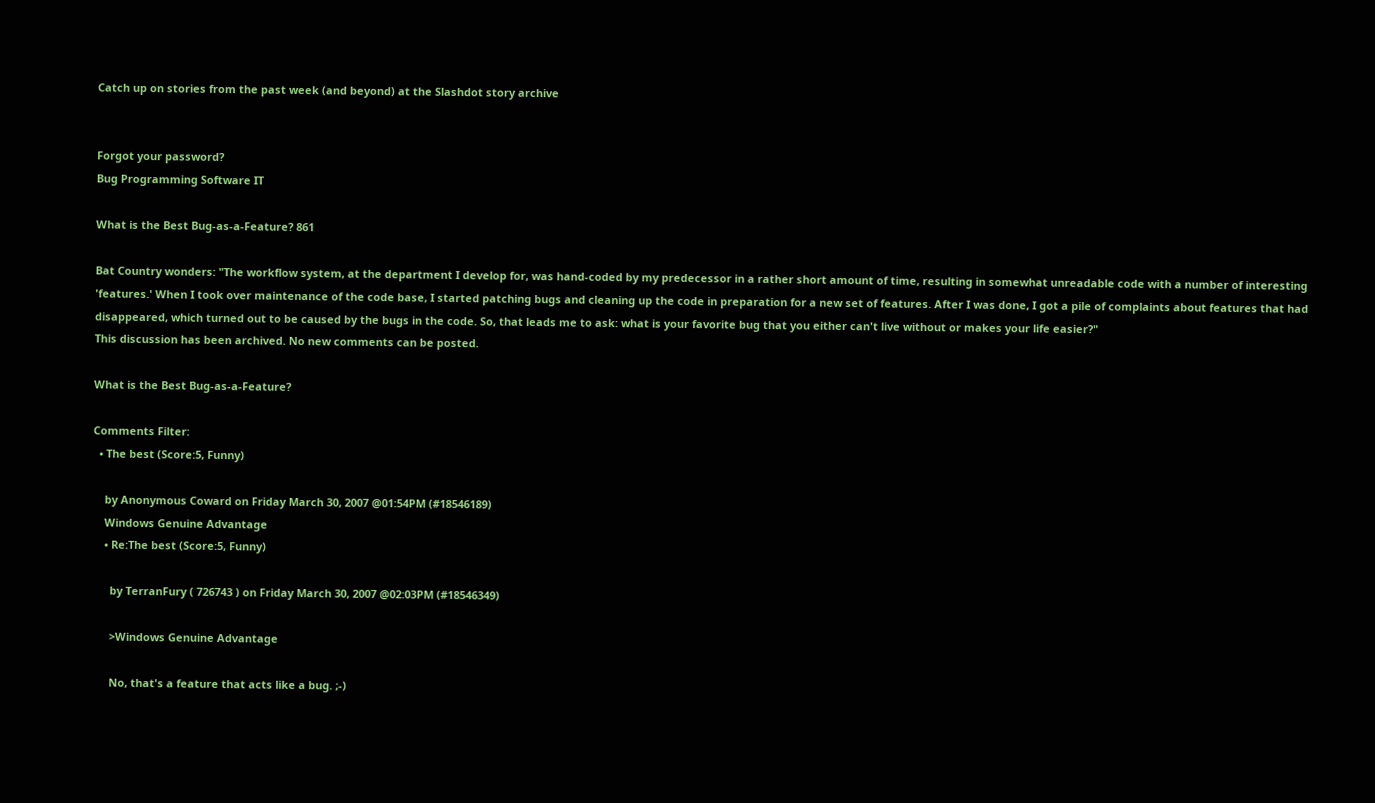Catch up on stories from the past week (and beyond) at the Slashdot story archive


Forgot your password?
Bug Programming Software IT

What is the Best Bug-as-a-Feature? 861

Bat Country wonders: "The workflow system, at the department I develop for, was hand-coded by my predecessor in a rather short amount of time, resulting in somewhat unreadable code with a number of interesting 'features.' When I took over maintenance of the code base, I started patching bugs and cleaning up the code in preparation for a new set of features. After I was done, I got a pile of complaints about features that had disappeared, which turned out to be caused by the bugs in the code. So, that leads me to ask: what is your favorite bug that you either can't live without or makes your life easier?"
This discussion has been archived. No new comments can be posted.

What is the Best Bug-as-a-Feature?

Comments Filter:
  • The best (Score:5, Funny)

    by Anonymous Coward on Friday March 30, 2007 @01:54PM (#18546189)
    Windows Genuine Advantage
    • Re:The best (Score:5, Funny)

      by TerranFury ( 726743 ) on Friday March 30, 2007 @02:03PM (#18546349)

      >Windows Genuine Advantage

      No, that's a feature that acts like a bug. ;-)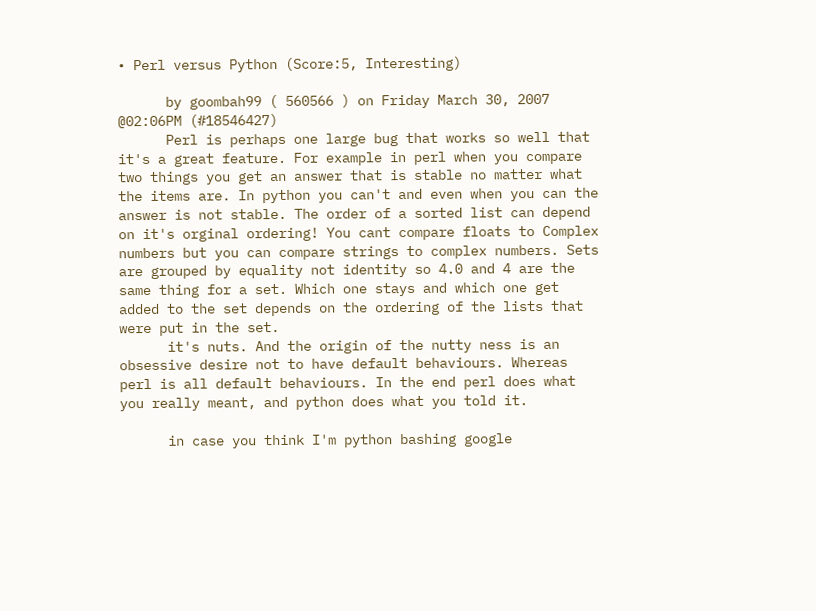• Perl versus Python (Score:5, Interesting)

      by goombah99 ( 560566 ) on Friday March 30, 2007 @02:06PM (#18546427)
      Perl is perhaps one large bug that works so well that it's a great feature. For example in perl when you compare two things you get an answer that is stable no matter what the items are. In python you can't and even when you can the answer is not stable. The order of a sorted list can depend on it's orginal ordering! You cant compare floats to Complex numbers but you can compare strings to complex numbers. Sets are grouped by equality not identity so 4.0 and 4 are the same thing for a set. Which one stays and which one get added to the set depends on the ordering of the lists that were put in the set.
      it's nuts. And the origin of the nutty ness is an obsessive desire not to have default behaviours. Whereas perl is all default behaviours. In the end perl does what you really meant, and python does what you told it.

      in case you think I'm python bashing google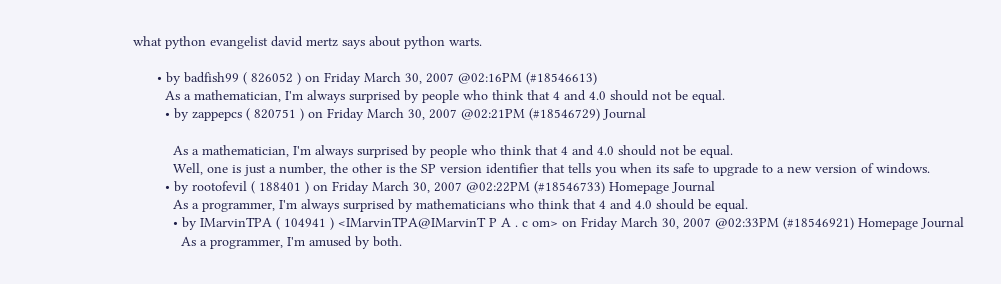what python evangelist david mertz says about python warts.

      • by badfish99 ( 826052 ) on Friday March 30, 2007 @02:16PM (#18546613)
        As a mathematician, I'm always surprised by people who think that 4 and 4.0 should not be equal.
        • by zappepcs ( 820751 ) on Friday March 30, 2007 @02:21PM (#18546729) Journal

          As a mathematician, I'm always surprised by people who think that 4 and 4.0 should not be equal.
          Well, one is just a number, the other is the SP version identifier that tells you when its safe to upgrade to a new version of windows.
        • by rootofevil ( 188401 ) on Friday March 30, 2007 @02:22PM (#18546733) Homepage Journal
          As a programmer, I'm always surprised by mathematicians who think that 4 and 4.0 should be equal.
          • by IMarvinTPA ( 104941 ) <IMarvinTPA@IMarvinT P A . c om> on Friday March 30, 2007 @02:33PM (#18546921) Homepage Journal
            As a programmer, I'm amused by both.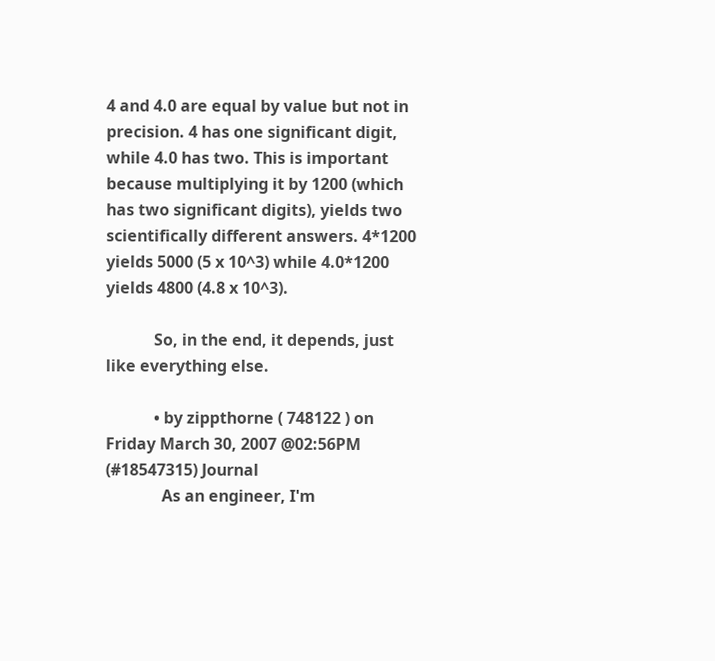4 and 4.0 are equal by value but not in precision. 4 has one significant digit, while 4.0 has two. This is important because multiplying it by 1200 (which has two significant digits), yields two scientifically different answers. 4*1200 yields 5000 (5 x 10^3) while 4.0*1200 yields 4800 (4.8 x 10^3).

            So, in the end, it depends, just like everything else.

            • by zippthorne ( 748122 ) on Friday March 30, 2007 @02:56PM (#18547315) Journal
              As an engineer, I'm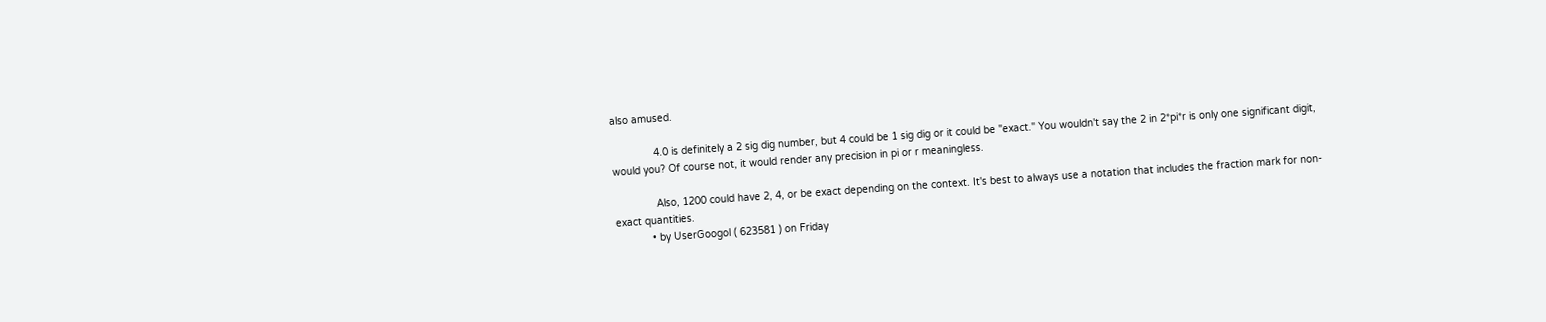also amused.

              4.0 is definitely a 2 sig dig number, but 4 could be 1 sig dig or it could be "exact." You wouldn't say the 2 in 2*pi*r is only one significant digit, would you? Of course not, it would render any precision in pi or r meaningless.

              Also, 1200 could have 2, 4, or be exact depending on the context. It's best to always use a notation that includes the fraction mark for non-exact quantities.
            • by UserGoogol ( 623581 ) on Friday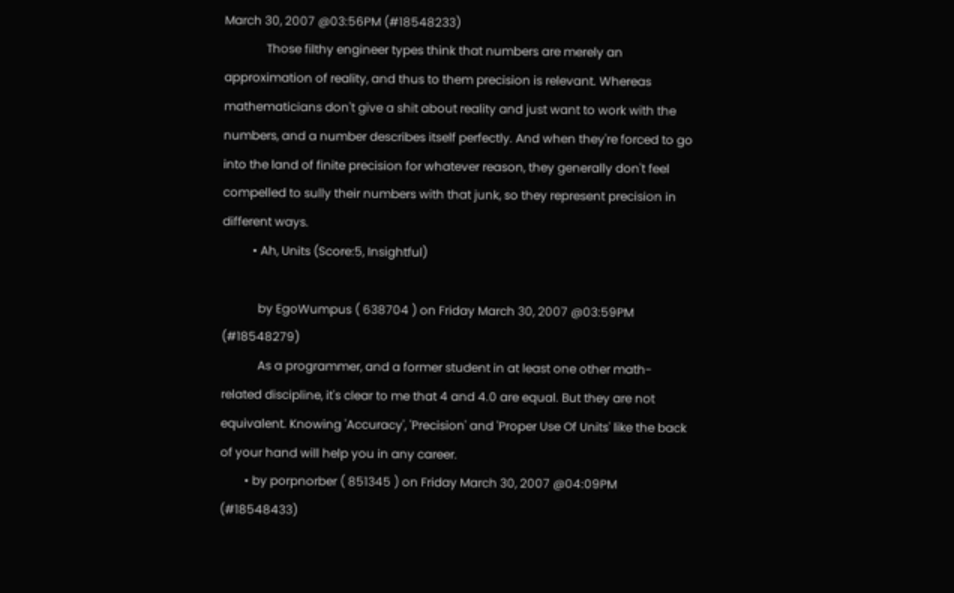March 30, 2007 @03:56PM (#18548233)
              Those filthy engineer types think that numbers are merely an approximation of reality, and thus to them precision is relevant. Whereas mathematicians don't give a shit about reality and just want to work with the numbers, and a number describes itself perfectly. And when they're forced to go into the land of finite precision for whatever reason, they generally don't feel compelled to sully their numbers with that junk, so they represent precision in different ways.
          • Ah, Units (Score:5, Insightful)

            by EgoWumpus ( 638704 ) on Friday March 30, 2007 @03:59PM (#18548279)
            As a programmer, and a former student in at least one other math-related discipline, it's clear to me that 4 and 4.0 are equal. But they are not equivalent. Knowing 'Accuracy', 'Precision' and 'Proper Use Of Units' like the back of your hand will help you in any career.
        • by porpnorber ( 851345 ) on Friday March 30, 2007 @04:09PM (#18548433)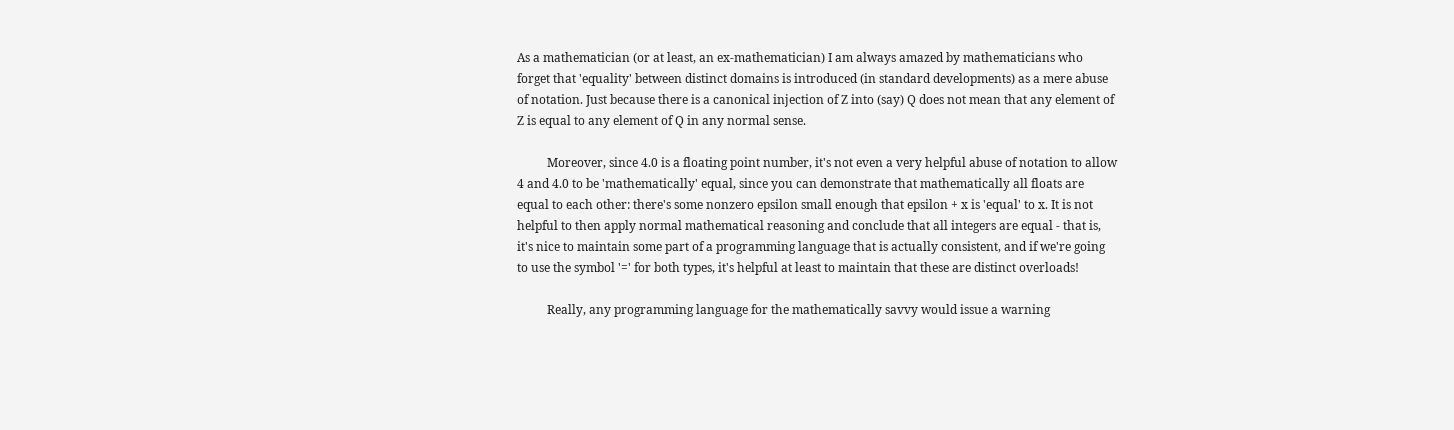As a mathematician (or at least, an ex-mathematician) I am always amazed by mathematicians who forget that 'equality' between distinct domains is introduced (in standard developments) as a mere abuse of notation. Just because there is a canonical injection of Z into (say) Q does not mean that any element of Z is equal to any element of Q in any normal sense.

          Moreover, since 4.0 is a floating point number, it's not even a very helpful abuse of notation to allow 4 and 4.0 to be 'mathematically' equal, since you can demonstrate that mathematically all floats are equal to each other: there's some nonzero epsilon small enough that epsilon + x is 'equal' to x. It is not helpful to then apply normal mathematical reasoning and conclude that all integers are equal - that is, it's nice to maintain some part of a programming language that is actually consistent, and if we're going to use the symbol '=' for both types, it's helpful at least to maintain that these are distinct overloads!

          Really, any programming language for the mathematically savvy would issue a warning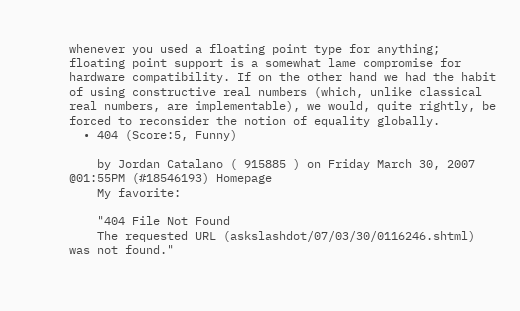whenever you used a floating point type for anything; floating point support is a somewhat lame compromise for hardware compatibility. If on the other hand we had the habit of using constructive real numbers (which, unlike classical real numbers, are implementable), we would, quite rightly, be forced to reconsider the notion of equality globally.
  • 404 (Score:5, Funny)

    by Jordan Catalano ( 915885 ) on Friday March 30, 2007 @01:55PM (#18546193) Homepage
    My favorite:

    "404 File Not Found
    The requested URL (askslashdot/07/03/30/0116246.shtml) was not found."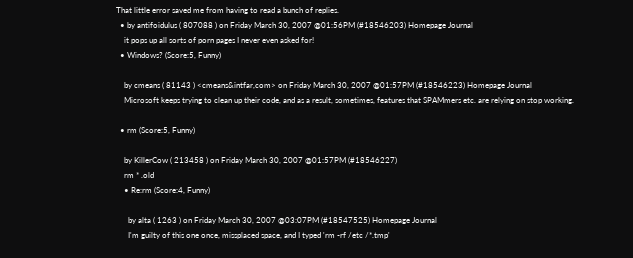That little error saved me from having to read a bunch of replies.
  • by antifoidulus ( 807088 ) on Friday March 30, 2007 @01:56PM (#18546203) Homepage Journal
    it pops up all sorts of porn pages I never even asked for!
  • Windows? (Score:5, Funny)

    by cmeans ( 81143 ) <cmeans&intfar,com> on Friday March 30, 2007 @01:57PM (#18546223) Homepage Journal
    Microsoft keeps trying to clean up their code, and as a result, sometimes, features that SPAMmers etc. are relying on stop working.

  • rm (Score:5, Funny)

    by KillerCow ( 213458 ) on Friday March 30, 2007 @01:57PM (#18546227)
    rm * .old
    • Re:rm (Score:4, Funny)

      by alta ( 1263 ) on Friday March 30, 2007 @03:07PM (#18547525) Homepage Journal
      I'm guilty of this one once, missplaced space, and I typed 'rm -rf /etc /*.tmp'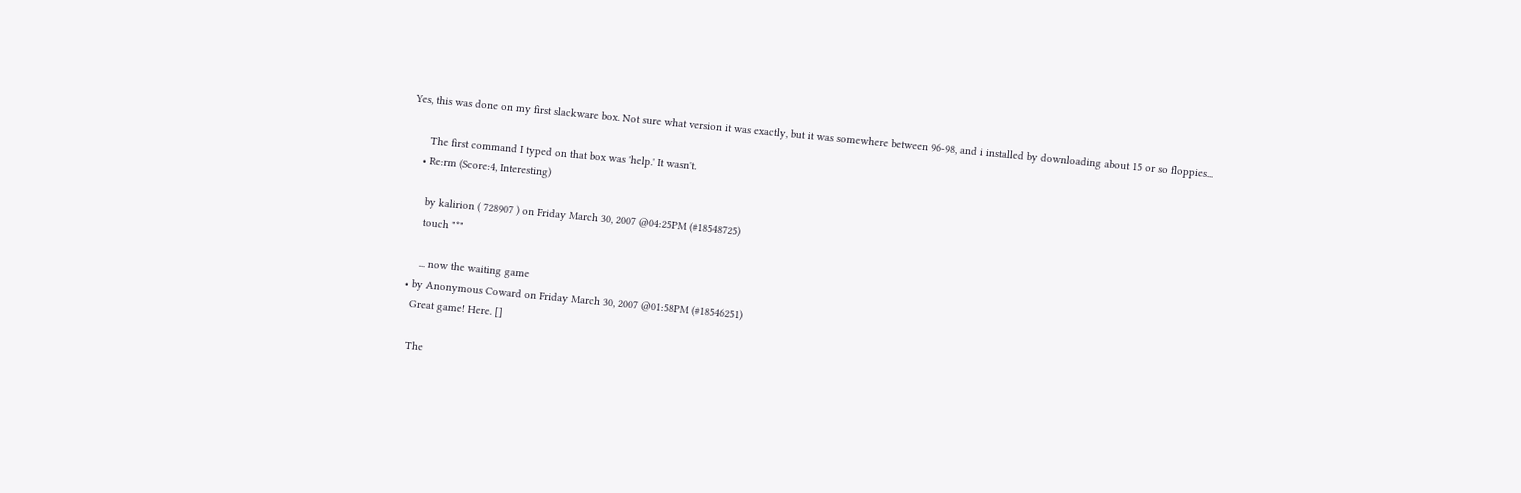Yes, this was done on my first slackware box. Not sure what version it was exactly, but it was somewhere between 96-98, and i installed by downloading about 15 or so floppies...

      The first command I typed on that box was 'help.' It wasn't.
    • Re:rm (Score:4, Interesting)

      by kalirion ( 728907 ) on Friday March 30, 2007 @04:25PM (#18548725)
      touch "*"

      ... now the waiting game
  • by Anonymous Coward on Friday March 30, 2007 @01:58PM (#18546251)
    Great game! Here. []

    The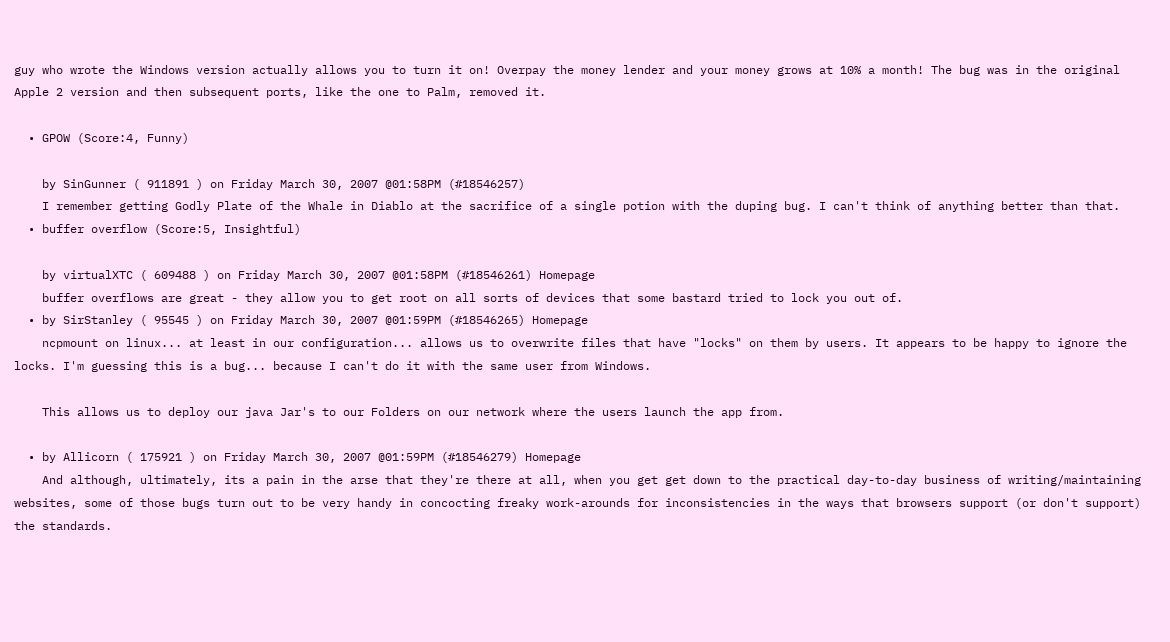guy who wrote the Windows version actually allows you to turn it on! Overpay the money lender and your money grows at 10% a month! The bug was in the original Apple 2 version and then subsequent ports, like the one to Palm, removed it.

  • GPOW (Score:4, Funny)

    by SinGunner ( 911891 ) on Friday March 30, 2007 @01:58PM (#18546257)
    I remember getting Godly Plate of the Whale in Diablo at the sacrifice of a single potion with the duping bug. I can't think of anything better than that.
  • buffer overflow (Score:5, Insightful)

    by virtualXTC ( 609488 ) on Friday March 30, 2007 @01:58PM (#18546261) Homepage
    buffer overflows are great - they allow you to get root on all sorts of devices that some bastard tried to lock you out of.
  • by SirStanley ( 95545 ) on Friday March 30, 2007 @01:59PM (#18546265) Homepage
    ncpmount on linux... at least in our configuration... allows us to overwrite files that have "locks" on them by users. It appears to be happy to ignore the locks. I'm guessing this is a bug... because I can't do it with the same user from Windows.

    This allows us to deploy our java Jar's to our Folders on our network where the users launch the app from.

  • by Allicorn ( 175921 ) on Friday March 30, 2007 @01:59PM (#18546279) Homepage
    And although, ultimately, its a pain in the arse that they're there at all, when you get get down to the practical day-to-day business of writing/maintaining websites, some of those bugs turn out to be very handy in concocting freaky work-arounds for inconsistencies in the ways that browsers support (or don't support) the standards.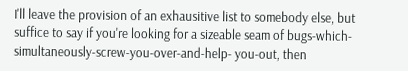I'll leave the provision of an exhausitive list to somebody else, but suffice to say if you're looking for a sizeable seam of bugs-which-simultaneously-screw-you-over-and-help- you-out, then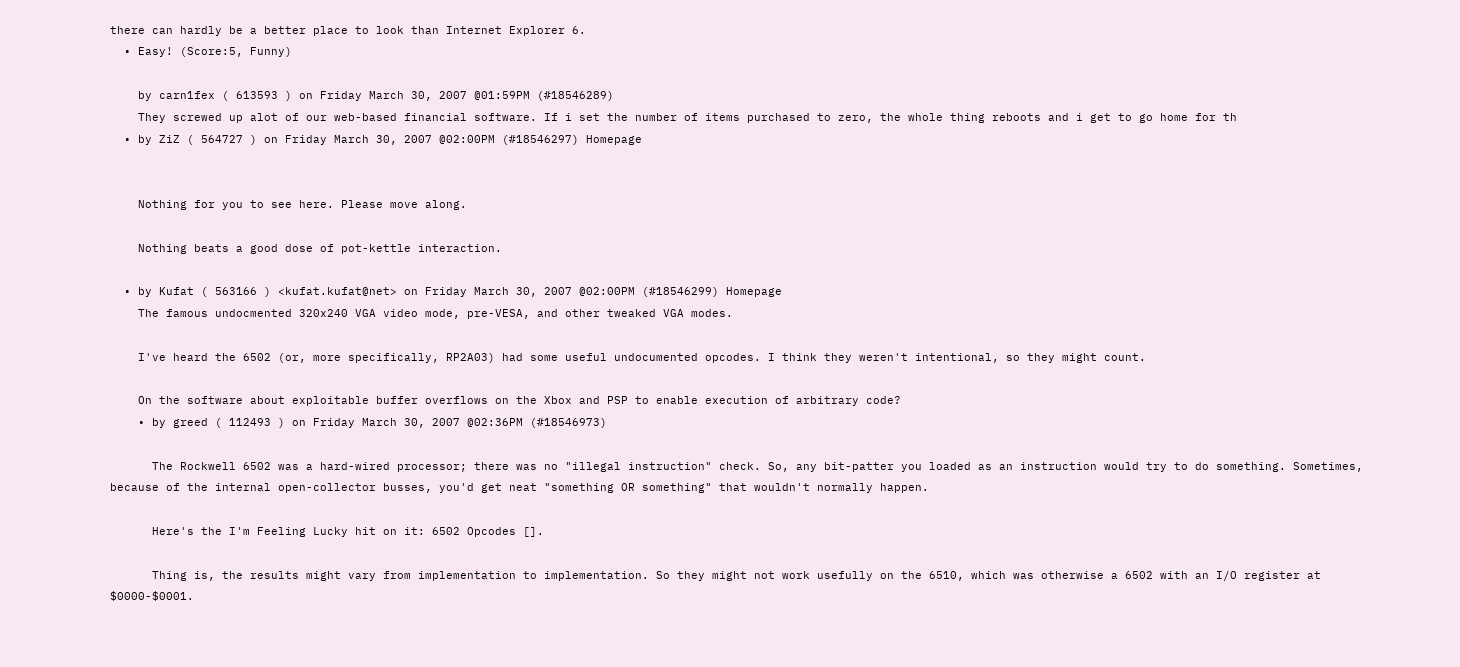there can hardly be a better place to look than Internet Explorer 6.
  • Easy! (Score:5, Funny)

    by carn1fex ( 613593 ) on Friday March 30, 2007 @01:59PM (#18546289)
    They screwed up alot of our web-based financial software. If i set the number of items purchased to zero, the whole thing reboots and i get to go home for th
  • by ZiZ ( 564727 ) on Friday March 30, 2007 @02:00PM (#18546297) Homepage


    Nothing for you to see here. Please move along.

    Nothing beats a good dose of pot-kettle interaction.

  • by Kufat ( 563166 ) <kufat.kufat@net> on Friday March 30, 2007 @02:00PM (#18546299) Homepage
    The famous undocmented 320x240 VGA video mode, pre-VESA, and other tweaked VGA modes.

    I've heard the 6502 (or, more specifically, RP2A03) had some useful undocumented opcodes. I think they weren't intentional, so they might count.

    On the software about exploitable buffer overflows on the Xbox and PSP to enable execution of arbitrary code?
    • by greed ( 112493 ) on Friday March 30, 2007 @02:36PM (#18546973)

      The Rockwell 6502 was a hard-wired processor; there was no "illegal instruction" check. So, any bit-patter you loaded as an instruction would try to do something. Sometimes, because of the internal open-collector busses, you'd get neat "something OR something" that wouldn't normally happen.

      Here's the I'm Feeling Lucky hit on it: 6502 Opcodes [].

      Thing is, the results might vary from implementation to implementation. So they might not work usefully on the 6510, which was otherwise a 6502 with an I/O register at $0000-$0001.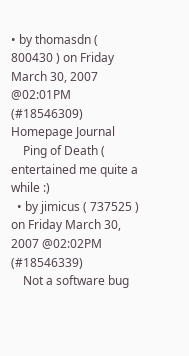• by thomasdn ( 800430 ) on Friday March 30, 2007 @02:01PM (#18546309) Homepage Journal
    Ping of Death ( entertained me quite a while :)
  • by jimicus ( 737525 ) on Friday March 30, 2007 @02:02PM (#18546339)
    Not a software bug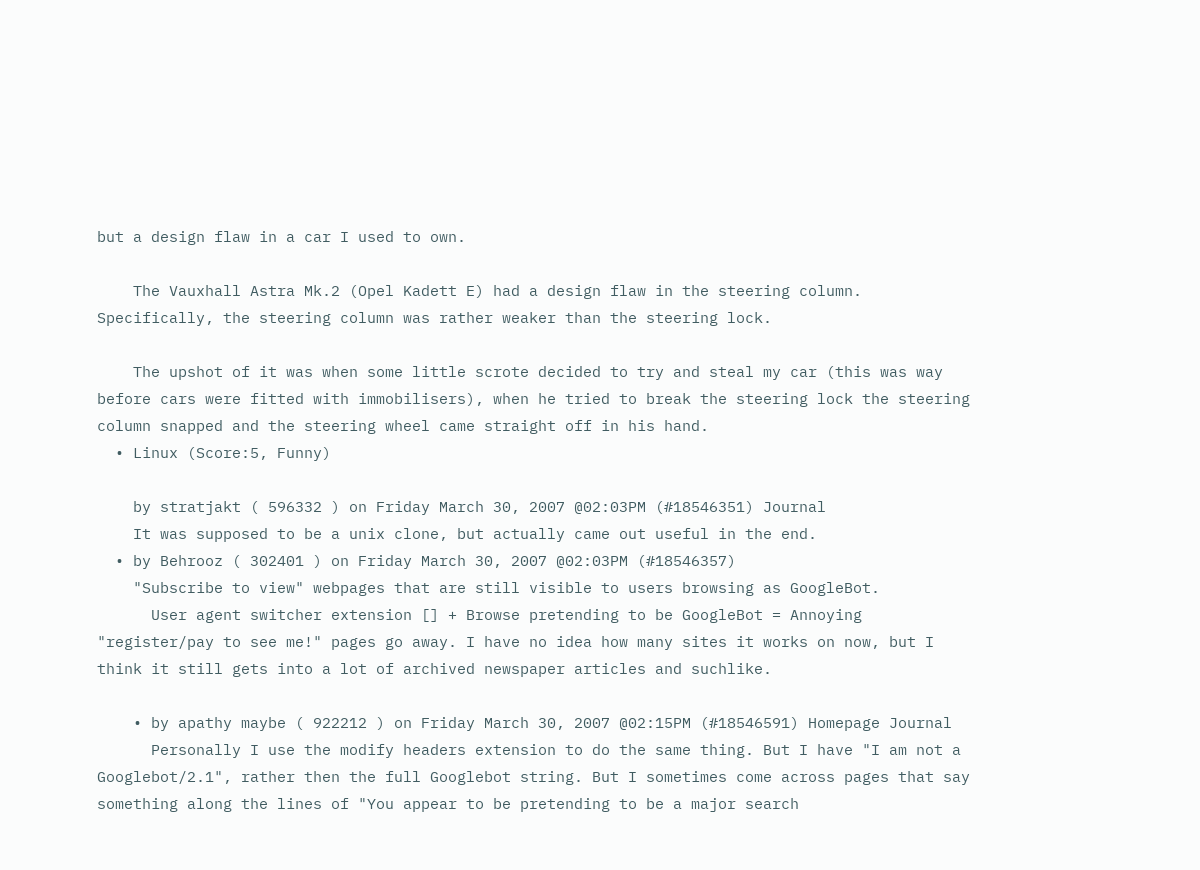but a design flaw in a car I used to own.

    The Vauxhall Astra Mk.2 (Opel Kadett E) had a design flaw in the steering column. Specifically, the steering column was rather weaker than the steering lock.

    The upshot of it was when some little scrote decided to try and steal my car (this was way before cars were fitted with immobilisers), when he tried to break the steering lock the steering column snapped and the steering wheel came straight off in his hand.
  • Linux (Score:5, Funny)

    by stratjakt ( 596332 ) on Friday March 30, 2007 @02:03PM (#18546351) Journal
    It was supposed to be a unix clone, but actually came out useful in the end.
  • by Behrooz ( 302401 ) on Friday March 30, 2007 @02:03PM (#18546357)
    "Subscribe to view" webpages that are still visible to users browsing as GoogleBot.
      User agent switcher extension [] + Browse pretending to be GoogleBot = Annoying "register/pay to see me!" pages go away. I have no idea how many sites it works on now, but I think it still gets into a lot of archived newspaper articles and suchlike.

    • by apathy maybe ( 922212 ) on Friday March 30, 2007 @02:15PM (#18546591) Homepage Journal
      Personally I use the modify headers extension to do the same thing. But I have "I am not a Googlebot/2.1", rather then the full Googlebot string. But I sometimes come across pages that say something along the lines of "You appear to be pretending to be a major search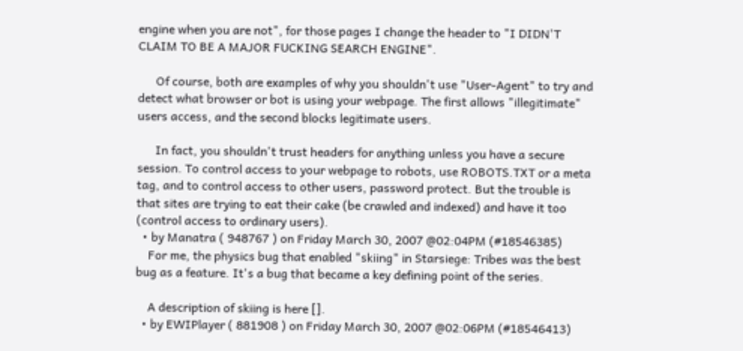engine when you are not", for those pages I change the header to "I DIDN'T CLAIM TO BE A MAJOR FUCKING SEARCH ENGINE".

      Of course, both are examples of why you shouldn't use "User-Agent" to try and detect what browser or bot is using your webpage. The first allows "illegitimate" users access, and the second blocks legitimate users.

      In fact, you shouldn't trust headers for anything unless you have a secure session. To control access to your webpage to robots, use ROBOTS.TXT or a meta tag, and to control access to other users, password protect. But the trouble is that sites are trying to eat their cake (be crawled and indexed) and have it too (control access to ordinary users).
  • by Manatra ( 948767 ) on Friday March 30, 2007 @02:04PM (#18546385)
    For me, the physics bug that enabled "skiing" in Starsiege: Tribes was the best bug as a feature. It's a bug that became a key defining point of the series.

    A description of skiing is here [].
  • by EWIPlayer ( 881908 ) on Friday March 30, 2007 @02:06PM (#18546413)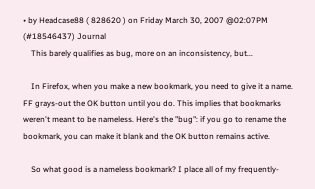• by Headcase88 ( 828620 ) on Friday March 30, 2007 @02:07PM (#18546437) Journal
    This barely qualifies as bug, more on an inconsistency, but...

    In Firefox, when you make a new bookmark, you need to give it a name. FF grays-out the OK button until you do. This implies that bookmarks weren't meant to be nameless. Here's the "bug": if you go to rename the bookmark, you can make it blank and the OK button remains active.

    So what good is a nameless bookmark? I place all of my frequently-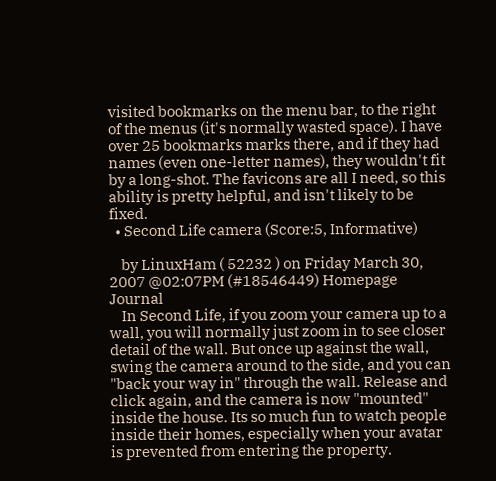visited bookmarks on the menu bar, to the right of the menus (it's normally wasted space). I have over 25 bookmarks marks there, and if they had names (even one-letter names), they wouldn't fit by a long-shot. The favicons are all I need, so this ability is pretty helpful, and isn't likely to be fixed.
  • Second Life camera (Score:5, Informative)

    by LinuxHam ( 52232 ) on Friday March 30, 2007 @02:07PM (#18546449) Homepage Journal
    In Second Life, if you zoom your camera up to a wall, you will normally just zoom in to see closer detail of the wall. But once up against the wall, swing the camera around to the side, and you can "back your way in" through the wall. Release and click again, and the camera is now "mounted" inside the house. Its so much fun to watch people inside their homes, especially when your avatar is prevented from entering the property.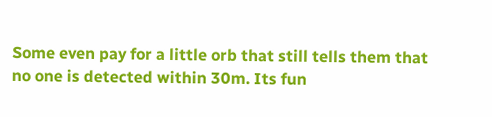Some even pay for a little orb that still tells them that no one is detected within 30m. Its fun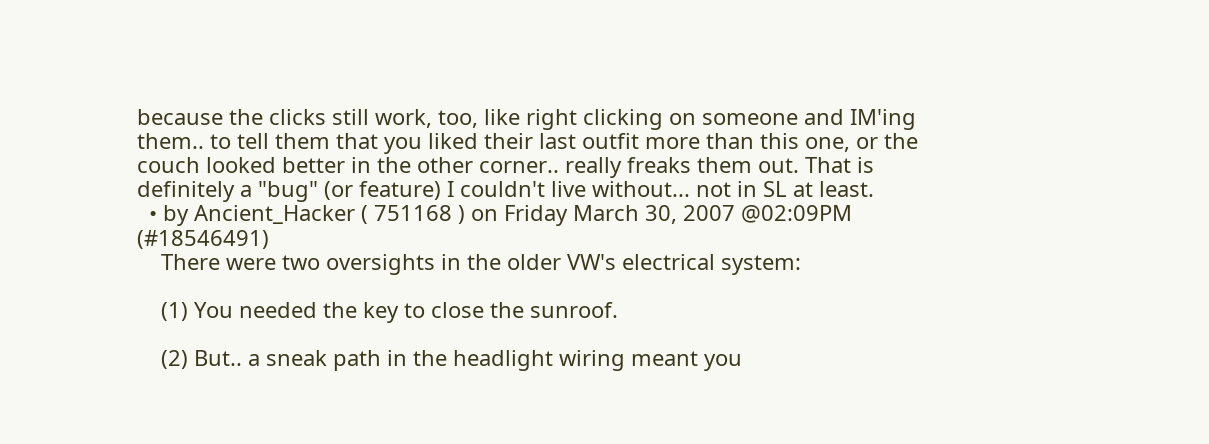because the clicks still work, too, like right clicking on someone and IM'ing them.. to tell them that you liked their last outfit more than this one, or the couch looked better in the other corner.. really freaks them out. That is definitely a "bug" (or feature) I couldn't live without... not in SL at least.
  • by Ancient_Hacker ( 751168 ) on Friday March 30, 2007 @02:09PM (#18546491)
    There were two oversights in the older VW's electrical system:

    (1) You needed the key to close the sunroof.

    (2) But.. a sneak path in the headlight wiring meant you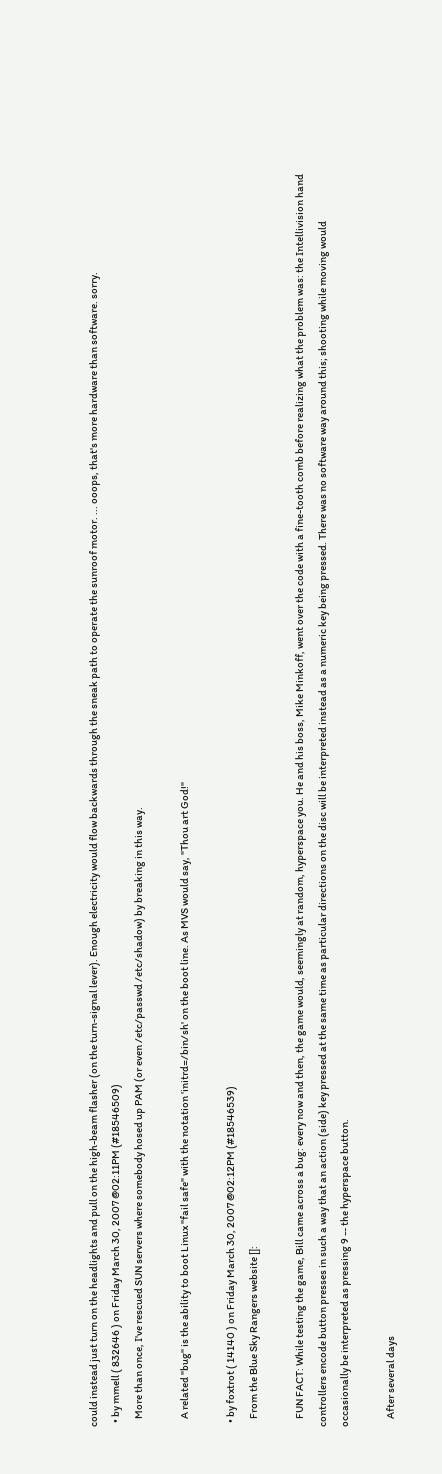could instead just turn on the headlights and pull on the high-beam flasher (on the turn-signal lever). Enough electricity would flow backwards through the sneak path to operate the sunroof motor. ... ooops, that's more hardware than software. sorry.
  • by mmell ( 832646 ) on Friday March 30, 2007 @02:11PM (#18546509)
    More than once, I've rescued SUN servers where somebody hosed up PAM (or even /etc/passwd /etc/shadow) by breaking in this way.

    A related "bug" is the ability to boot Linux "fail safe" with the notation 'initrd=/bin/sh' on the boot line. As MVS would say, "Thou art God!"

  • by foxtrot ( 14140 ) on Friday March 30, 2007 @02:12PM (#18546539)
    From the Blue Sky Rangers website []:

    FUN FACT: While testing the game, Bill came across a bug: every now and then, the game would, seemingly at random, hyperspace you. He and his boss, Mike Minkoff, went over the code with a fine-tooth comb before realizing what the problem was: the Intellivision hand controllers encode button presses in such a way that an action (side) key pressed at the same time as particular directions on the disc will be interpreted instead as a numeric key being pressed. There was no software way around this; shooting while moving would occasionally be interpreted as pressing 9 -- the hyperspace button.

    After several days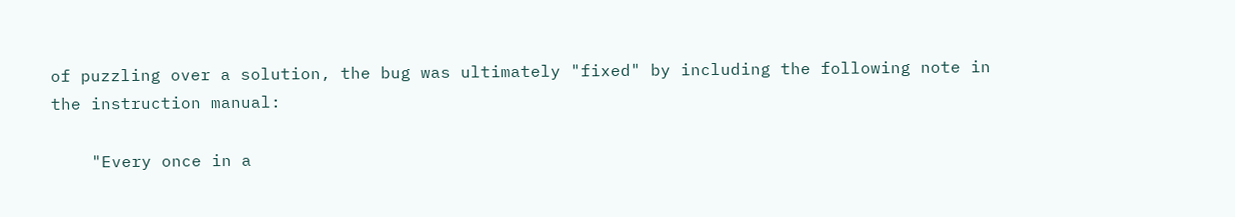of puzzling over a solution, the bug was ultimately "fixed" by including the following note in the instruction manual:

    "Every once in a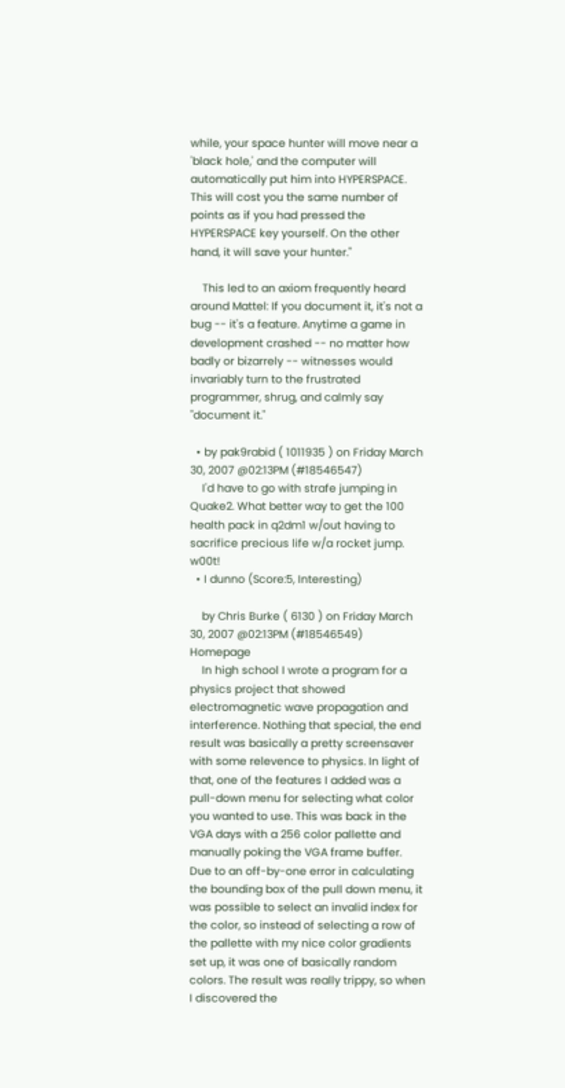while, your space hunter will move near a 'black hole,' and the computer will automatically put him into HYPERSPACE. This will cost you the same number of points as if you had pressed the HYPERSPACE key yourself. On the other hand, it will save your hunter."

    This led to an axiom frequently heard around Mattel: If you document it, it's not a bug -- it's a feature. Anytime a game in development crashed -- no matter how badly or bizarrely -- witnesses would invariably turn to the frustrated programmer, shrug, and calmly say "document it."

  • by pak9rabid ( 1011935 ) on Friday March 30, 2007 @02:13PM (#18546547)
    I'd have to go with strafe jumping in Quake2. What better way to get the 100 health pack in q2dm1 w/out having to sacrifice precious life w/a rocket jump. w00t!
  • I dunno (Score:5, Interesting)

    by Chris Burke ( 6130 ) on Friday March 30, 2007 @02:13PM (#18546549) Homepage
    In high school I wrote a program for a physics project that showed electromagnetic wave propagation and interference. Nothing that special, the end result was basically a pretty screensaver with some relevence to physics. In light of that, one of the features I added was a pull-down menu for selecting what color you wanted to use. This was back in the VGA days with a 256 color pallette and manually poking the VGA frame buffer. Due to an off-by-one error in calculating the bounding box of the pull down menu, it was possible to select an invalid index for the color, so instead of selecting a row of the pallette with my nice color gradients set up, it was one of basically random colors. The result was really trippy, so when I discovered the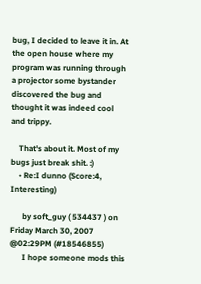bug, I decided to leave it in. At the open house where my program was running through a projector some bystander discovered the bug and thought it was indeed cool and trippy.

    That's about it. Most of my bugs just break shit. :)
    • Re:I dunno (Score:4, Interesting)

      by soft_guy ( 534437 ) on Friday March 30, 2007 @02:29PM (#18546855)
      I hope someone mods this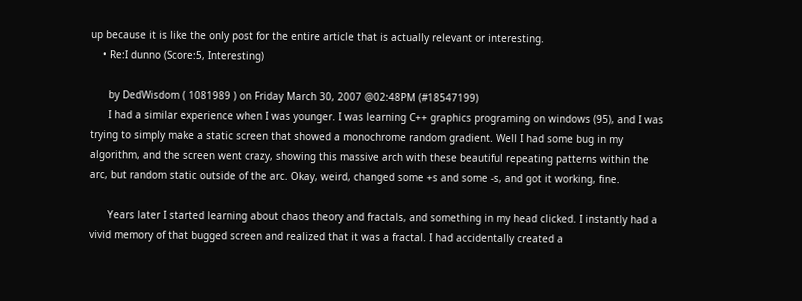up because it is like the only post for the entire article that is actually relevant or interesting.
    • Re:I dunno (Score:5, Interesting)

      by DedWisdom ( 1081989 ) on Friday March 30, 2007 @02:48PM (#18547199)
      I had a similar experience when I was younger. I was learning C++ graphics programing on windows (95), and I was trying to simply make a static screen that showed a monochrome random gradient. Well I had some bug in my algorithm, and the screen went crazy, showing this massive arch with these beautiful repeating patterns within the arc, but random static outside of the arc. Okay, weird, changed some +s and some -s, and got it working, fine.

      Years later I started learning about chaos theory and fractals, and something in my head clicked. I instantly had a vivid memory of that bugged screen and realized that it was a fractal. I had accidentally created a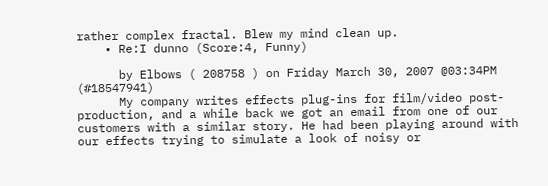rather complex fractal. Blew my mind clean up.
    • Re:I dunno (Score:4, Funny)

      by Elbows ( 208758 ) on Friday March 30, 2007 @03:34PM (#18547941)
      My company writes effects plug-ins for film/video post-production, and a while back we got an email from one of our customers with a similar story. He had been playing around with our effects trying to simulate a look of noisy or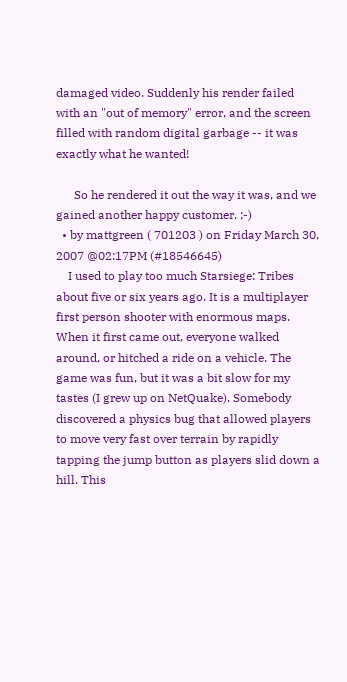damaged video. Suddenly his render failed with an "out of memory" error, and the screen filled with random digital garbage -- it was exactly what he wanted!

      So he rendered it out the way it was, and we gained another happy customer. ;-)
  • by mattgreen ( 701203 ) on Friday March 30, 2007 @02:17PM (#18546645)
    I used to play too much Starsiege: Tribes about five or six years ago. It is a multiplayer first person shooter with enormous maps. When it first came out, everyone walked around, or hitched a ride on a vehicle. The game was fun, but it was a bit slow for my tastes (I grew up on NetQuake). Somebody discovered a physics bug that allowed players to move very fast over terrain by rapidly tapping the jump button as players slid down a hill. This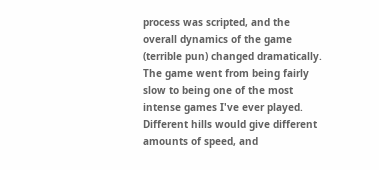process was scripted, and the overall dynamics of the game (terrible pun) changed dramatically. The game went from being fairly slow to being one of the most intense games I've ever played. Different hills would give different amounts of speed, and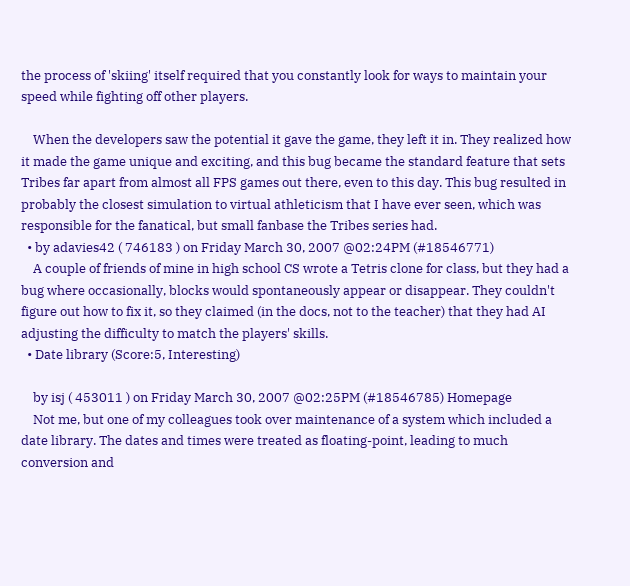the process of 'skiing' itself required that you constantly look for ways to maintain your speed while fighting off other players.

    When the developers saw the potential it gave the game, they left it in. They realized how it made the game unique and exciting, and this bug became the standard feature that sets Tribes far apart from almost all FPS games out there, even to this day. This bug resulted in probably the closest simulation to virtual athleticism that I have ever seen, which was responsible for the fanatical, but small fanbase the Tribes series had.
  • by adavies42 ( 746183 ) on Friday March 30, 2007 @02:24PM (#18546771)
    A couple of friends of mine in high school CS wrote a Tetris clone for class, but they had a bug where occasionally, blocks would spontaneously appear or disappear. They couldn't figure out how to fix it, so they claimed (in the docs, not to the teacher) that they had AI adjusting the difficulty to match the players' skills.
  • Date library (Score:5, Interesting)

    by isj ( 453011 ) on Friday March 30, 2007 @02:25PM (#18546785) Homepage
    Not me, but one of my colleagues took over maintenance of a system which included a date library. The dates and times were treated as floating-point, leading to much conversion and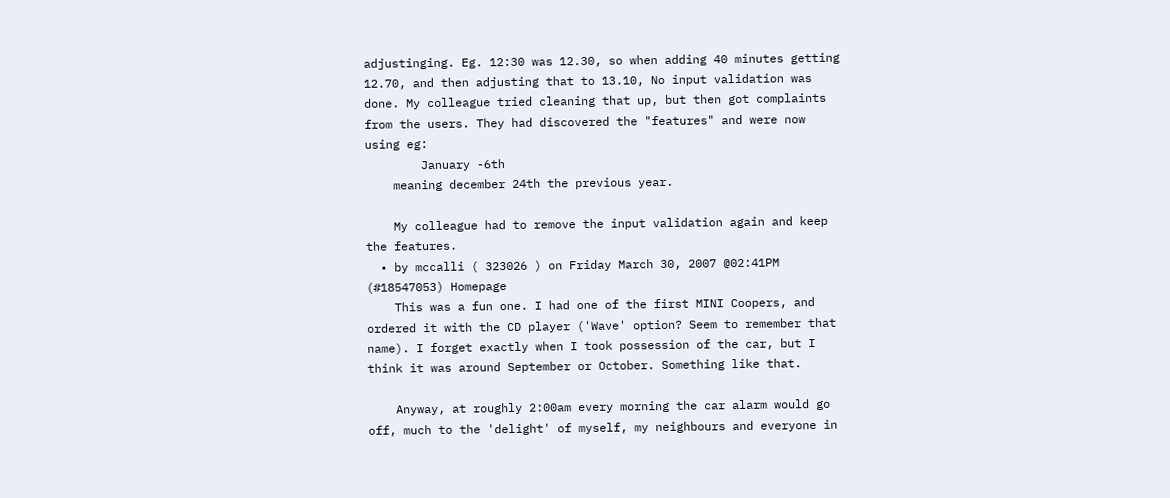adjustinging. Eg. 12:30 was 12.30, so when adding 40 minutes getting 12.70, and then adjusting that to 13.10, No input validation was done. My colleague tried cleaning that up, but then got complaints from the users. They had discovered the "features" and were now using eg:
        January -6th
    meaning december 24th the previous year.

    My colleague had to remove the input validation again and keep the features.
  • by mccalli ( 323026 ) on Friday March 30, 2007 @02:41PM (#18547053) Homepage
    This was a fun one. I had one of the first MINI Coopers, and ordered it with the CD player ('Wave' option? Seem to remember that name). I forget exactly when I took possession of the car, but I think it was around September or October. Something like that.

    Anyway, at roughly 2:00am every morning the car alarm would go off, much to the 'delight' of myself, my neighbours and everyone in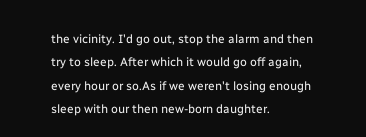the vicinity. I'd go out, stop the alarm and then try to sleep. After which it would go off again, every hour or so.As if we weren't losing enough sleep with our then new-born daughter.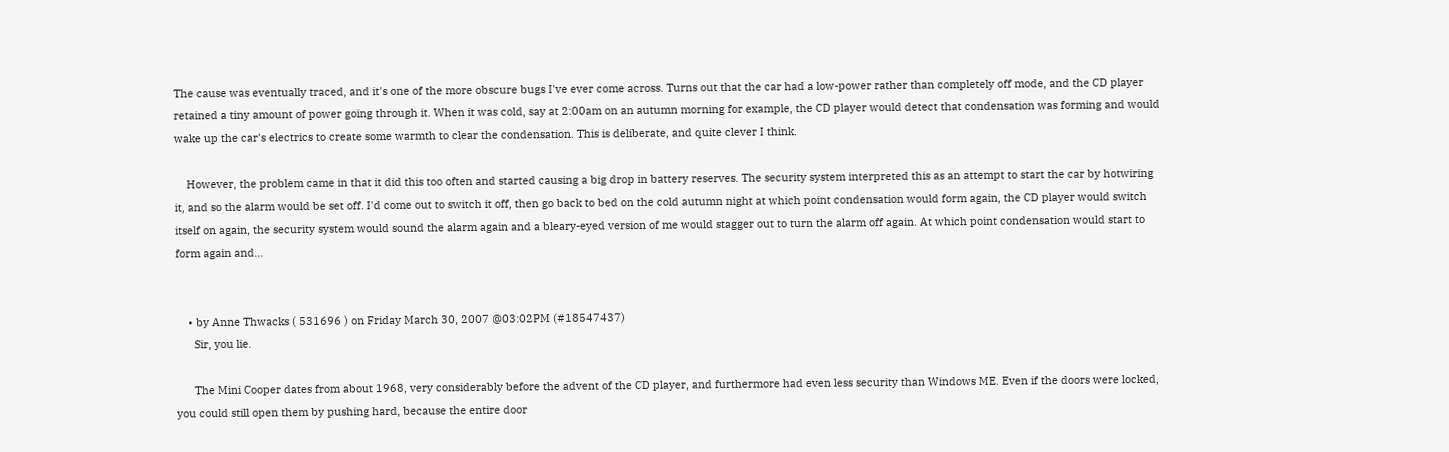The cause was eventually traced, and it's one of the more obscure bugs I've ever come across. Turns out that the car had a low-power rather than completely off mode, and the CD player retained a tiny amount of power going through it. When it was cold, say at 2:00am on an autumn morning for example, the CD player would detect that condensation was forming and would wake up the car's electrics to create some warmth to clear the condensation. This is deliberate, and quite clever I think.

    However, the problem came in that it did this too often and started causing a big drop in battery reserves. The security system interpreted this as an attempt to start the car by hotwiring it, and so the alarm would be set off. I'd come out to switch it off, then go back to bed on the cold autumn night at which point condensation would form again, the CD player would switch itself on again, the security system would sound the alarm again and a bleary-eyed version of me would stagger out to turn the alarm off again. At which point condensation would start to form again and...


    • by Anne Thwacks ( 531696 ) on Friday March 30, 2007 @03:02PM (#18547437)
      Sir, you lie.

      The Mini Cooper dates from about 1968, very considerably before the advent of the CD player, and furthermore had even less security than Windows ME. Even if the doors were locked, you could still open them by pushing hard, because the entire door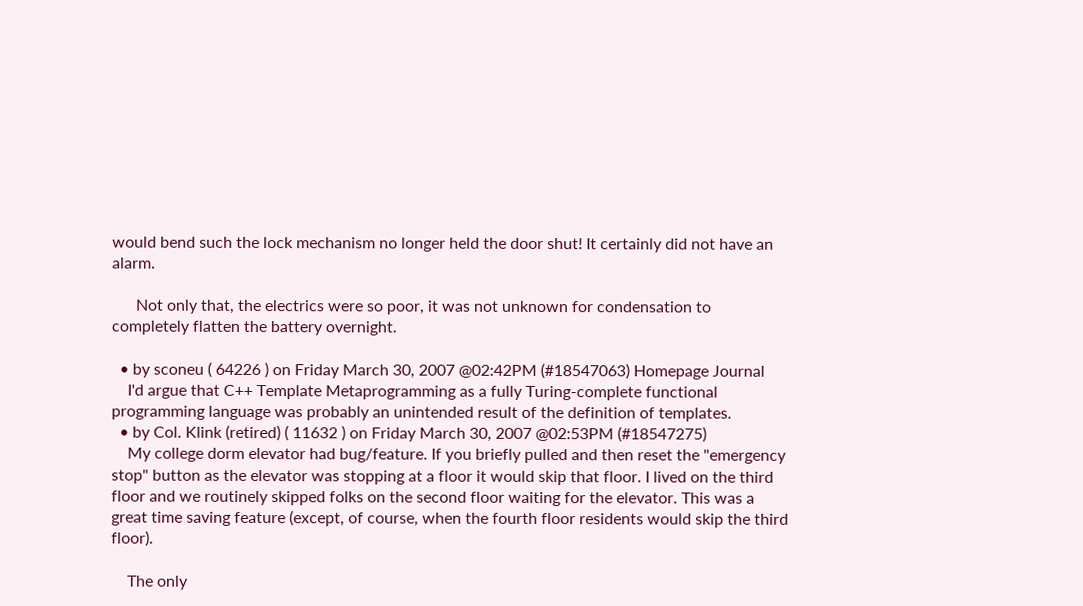would bend such the lock mechanism no longer held the door shut! It certainly did not have an alarm.

      Not only that, the electrics were so poor, it was not unknown for condensation to completely flatten the battery overnight.

  • by sconeu ( 64226 ) on Friday March 30, 2007 @02:42PM (#18547063) Homepage Journal
    I'd argue that C++ Template Metaprogramming as a fully Turing-complete functional programming language was probably an unintended result of the definition of templates.
  • by Col. Klink (retired) ( 11632 ) on Friday March 30, 2007 @02:53PM (#18547275)
    My college dorm elevator had bug/feature. If you briefly pulled and then reset the "emergency stop" button as the elevator was stopping at a floor it would skip that floor. I lived on the third floor and we routinely skipped folks on the second floor waiting for the elevator. This was a great time saving feature (except, of course, when the fourth floor residents would skip the third floor).

    The only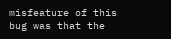misfeature of this bug was that the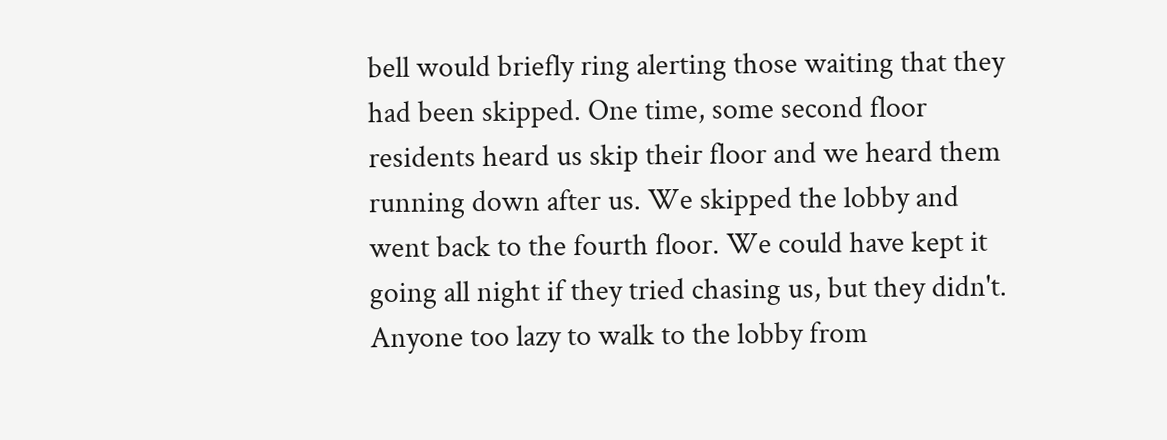bell would briefly ring alerting those waiting that they had been skipped. One time, some second floor residents heard us skip their floor and we heard them running down after us. We skipped the lobby and went back to the fourth floor. We could have kept it going all night if they tried chasing us, but they didn't. Anyone too lazy to walk to the lobby from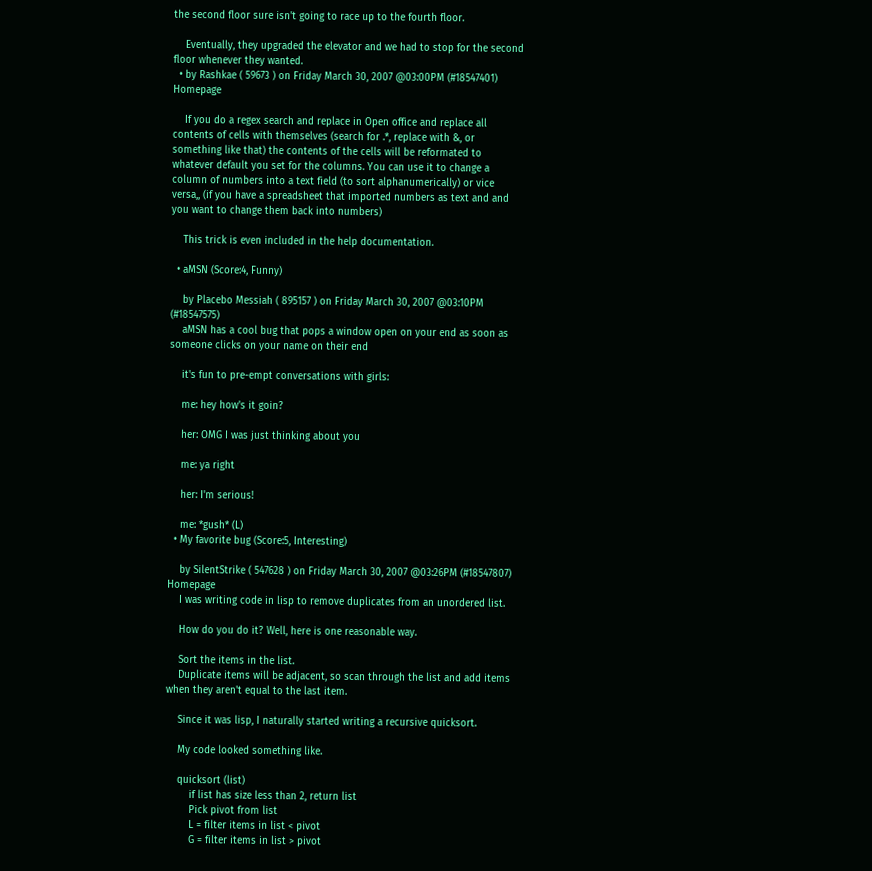the second floor sure isn't going to race up to the fourth floor.

    Eventually, they upgraded the elevator and we had to stop for the second floor whenever they wanted.
  • by Rashkae ( 59673 ) on Friday March 30, 2007 @03:00PM (#18547401) Homepage

    If you do a regex search and replace in Open office and replace all contents of cells with themselves (search for .*, replace with &, or something like that) the contents of the cells will be reformated to whatever default you set for the columns. You can use it to change a column of numbers into a text field (to sort alphanumerically) or vice versa,, (if you have a spreadsheet that imported numbers as text and and you want to change them back into numbers)

    This trick is even included in the help documentation.

  • aMSN (Score:4, Funny)

    by Placebo Messiah ( 895157 ) on Friday March 30, 2007 @03:10PM (#18547575)
    aMSN has a cool bug that pops a window open on your end as soon as someone clicks on your name on their end

    it's fun to pre-empt conversations with girls:

    me: hey how's it goin?

    her: OMG I was just thinking about you

    me: ya right

    her: I'm serious!

    me: *gush* (L)
  • My favorite bug (Score:5, Interesting)

    by SilentStrike ( 547628 ) on Friday March 30, 2007 @03:26PM (#18547807) Homepage
    I was writing code in lisp to remove duplicates from an unordered list.

    How do you do it? Well, here is one reasonable way.

    Sort the items in the list.
    Duplicate items will be adjacent, so scan through the list and add items when they aren't equal to the last item.

    Since it was lisp, I naturally started writing a recursive quicksort.

    My code looked something like.

    quicksort (list)
        if list has size less than 2, return list
        Pick pivot from list
        L = filter items in list < pivot
        G = filter items in list > pivot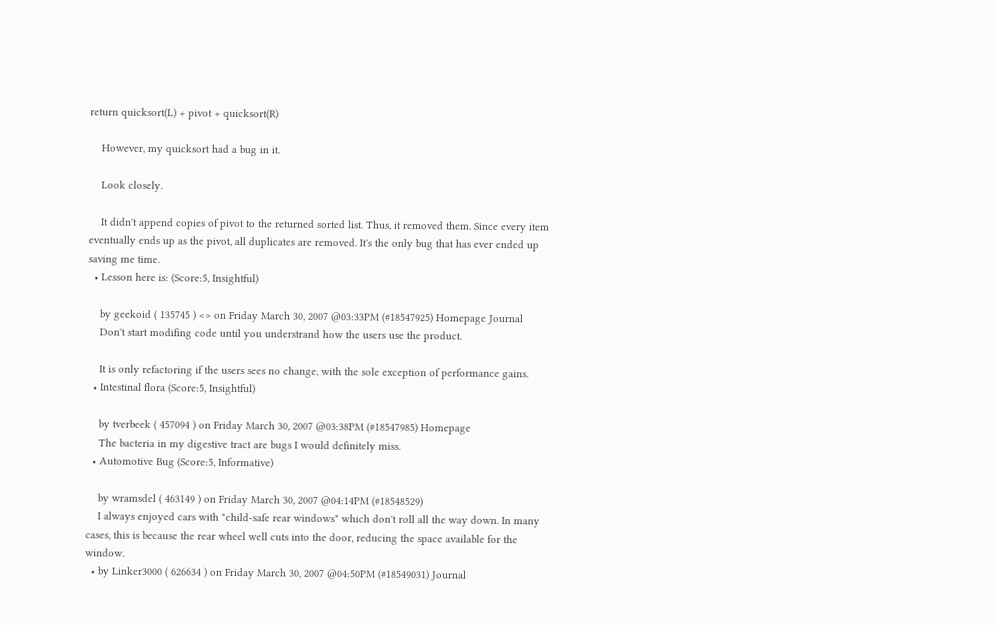return quicksort(L) + pivot + quicksort(R)

    However, my quicksort had a bug in it.

    Look closely.

    It didn't append copies of pivot to the returned sorted list. Thus, it removed them. Since every item eventually ends up as the pivot, all duplicates are removed. It's the only bug that has ever ended up saving me time.
  • Lesson here is: (Score:5, Insightful)

    by geekoid ( 135745 ) <> on Friday March 30, 2007 @03:33PM (#18547925) Homepage Journal
    Don't start modifing code until you understrand how the users use the product.

    It is only refactoring if the users sees no change, with the sole exception of performance gains.
  • Intestinal flora (Score:5, Insightful)

    by tverbeek ( 457094 ) on Friday March 30, 2007 @03:38PM (#18547985) Homepage
    The bacteria in my digestive tract are bugs I would definitely miss.
  • Automotive Bug (Score:5, Informative)

    by wramsdel ( 463149 ) on Friday March 30, 2007 @04:14PM (#18548529)
    I always enjoyed cars with "child-safe rear windows" which don't roll all the way down. In many cases, this is because the rear wheel well cuts into the door, reducing the space available for the window.
  • by Linker3000 ( 626634 ) on Friday March 30, 2007 @04:50PM (#18549031) Journal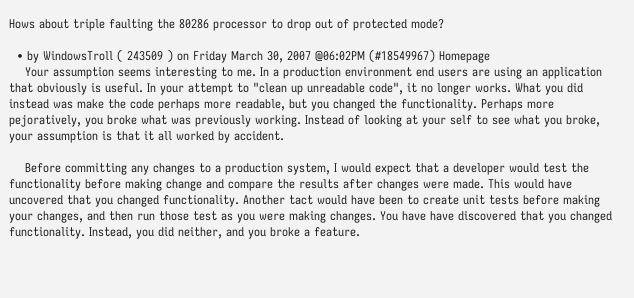Hows about triple faulting the 80286 processor to drop out of protected mode?

  • by WindowsTroll ( 243509 ) on Friday March 30, 2007 @06:02PM (#18549967) Homepage
    Your assumption seems interesting to me. In a production environment end users are using an application that obviously is useful. In your attempt to "clean up unreadable code", it no longer works. What you did instead was make the code perhaps more readable, but you changed the functionality. Perhaps more pejoratively, you broke what was previously working. Instead of looking at your self to see what you broke, your assumption is that it all worked by accident.

    Before committing any changes to a production system, I would expect that a developer would test the functionality before making change and compare the results after changes were made. This would have uncovered that you changed functionality. Another tact would have been to create unit tests before making your changes, and then run those test as you were making changes. You have have discovered that you changed functionality. Instead, you did neither, and you broke a feature.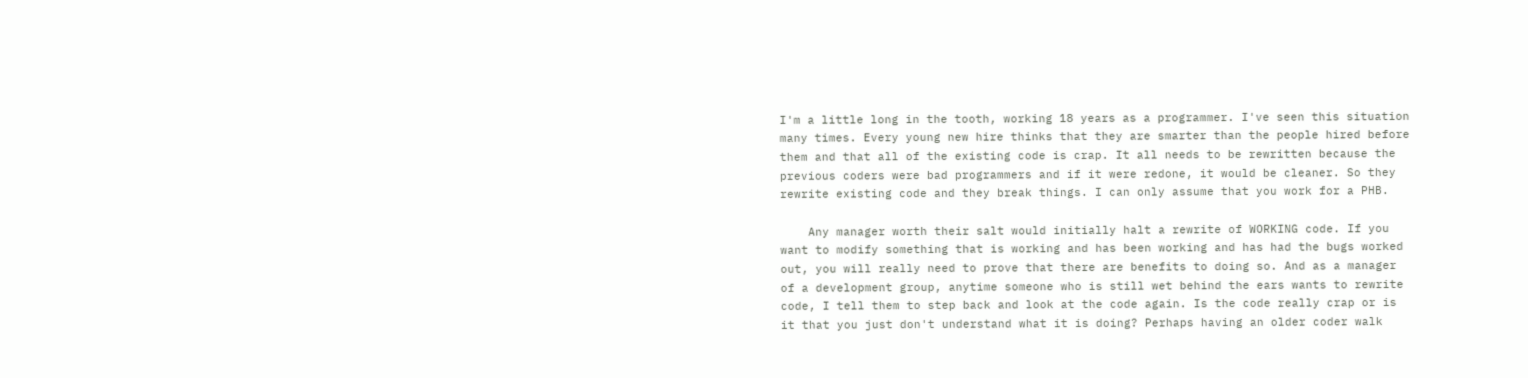I'm a little long in the tooth, working 18 years as a programmer. I've seen this situation many times. Every young new hire thinks that they are smarter than the people hired before them and that all of the existing code is crap. It all needs to be rewritten because the previous coders were bad programmers and if it were redone, it would be cleaner. So they rewrite existing code and they break things. I can only assume that you work for a PHB.

    Any manager worth their salt would initially halt a rewrite of WORKING code. If you want to modify something that is working and has been working and has had the bugs worked out, you will really need to prove that there are benefits to doing so. And as a manager of a development group, anytime someone who is still wet behind the ears wants to rewrite code, I tell them to step back and look at the code again. Is the code really crap or is it that you just don't understand what it is doing? Perhaps having an older coder walk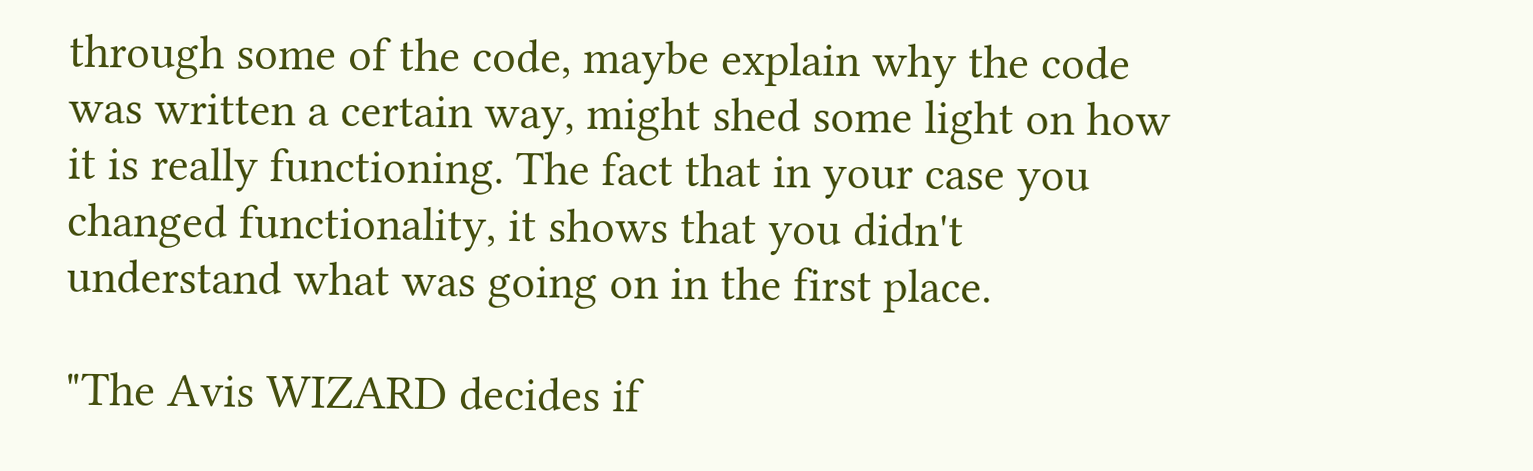through some of the code, maybe explain why the code was written a certain way, might shed some light on how it is really functioning. The fact that in your case you changed functionality, it shows that you didn't understand what was going on in the first place.

"The Avis WIZARD decides if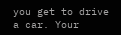you get to drive a car. Your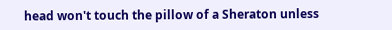head won't touch the pillow of a Sheraton unless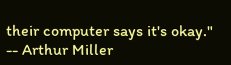their computer says it's okay." -- Arthur Miller